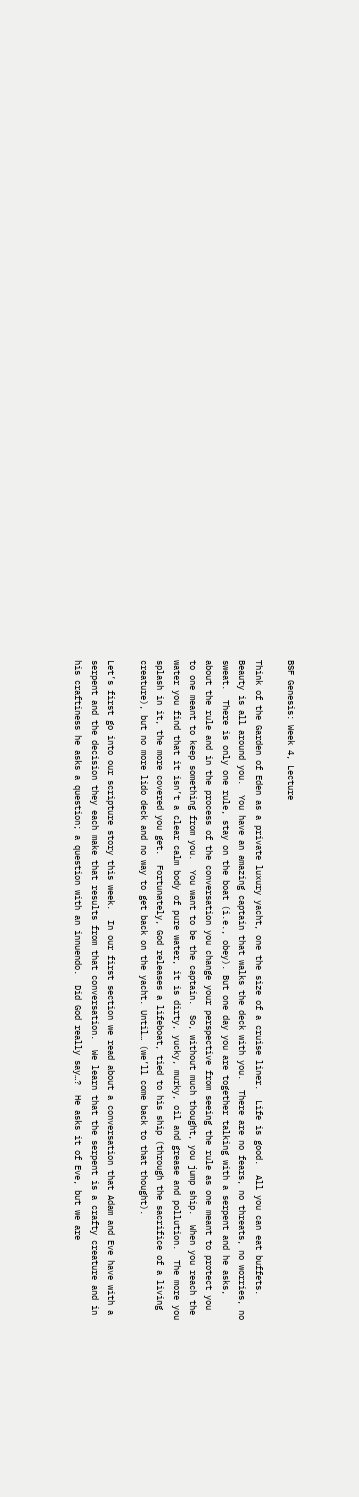BSF Genesis: Week 4, Lecture

Think of the Garden of Eden as a private luxury yacht, one the size of a cruise liner.  Life is good.  All you can eat buffets. Beauty is all around you.  You have an amazing captain that walks the deck with you.  There are no fears, no threats, no worries, no sweat.  There is only one rule, stay on the boat (i.e., obey). But one day you are together talking with a serpent and he asks, about the rule and in the process of the conversation you change your perspective from seeing the rule as one meant to protect you to one meant to keep something from you.  You want to be the captain.  So, without much thought, you jump ship.  When you reach the water you find that it isn’t a clear calm body of pure water, it is dirty, yucky, murky, oil and grease and pollution.  The more you splash in it, the more covered you get.  Fortunately, God releases a lifeboat, tied to his ship (through the sacrifice of a living creature), but no more lido deck and no way to get back on the yacht. Until… (we’ll come back to that thought).

Let’s first go into our scripture story this week.  In our first section we read about a conversation that Adam and Eve have with a serpent and the decision they each make that results from that conversation.  We learn that the serpent is a crafty creature and in his craftiness he asks a question; a question with an innuendo.  Did God really say…?  He asks it of Eve, but we are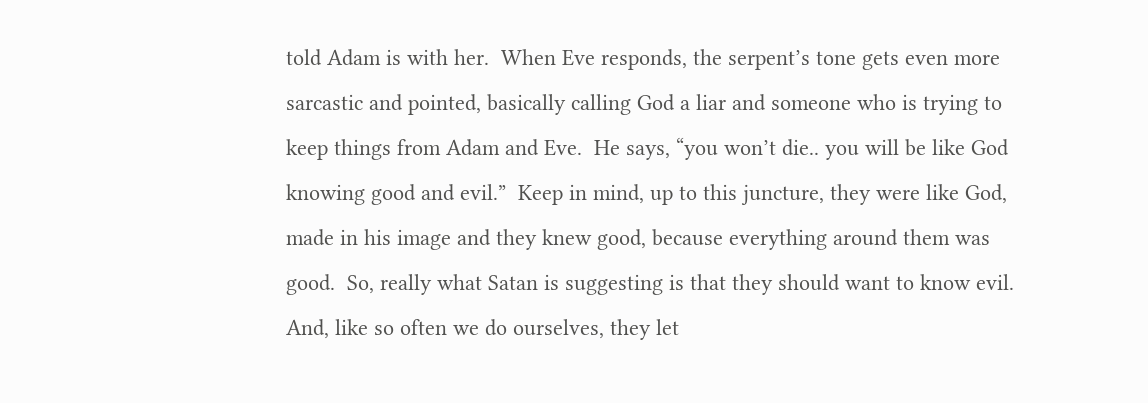told Adam is with her.  When Eve responds, the serpent’s tone gets even more sarcastic and pointed, basically calling God a liar and someone who is trying to keep things from Adam and Eve.  He says, “you won’t die.. you will be like God knowing good and evil.”  Keep in mind, up to this juncture, they were like God, made in his image and they knew good, because everything around them was good.  So, really what Satan is suggesting is that they should want to know evil.  And, like so often we do ourselves, they let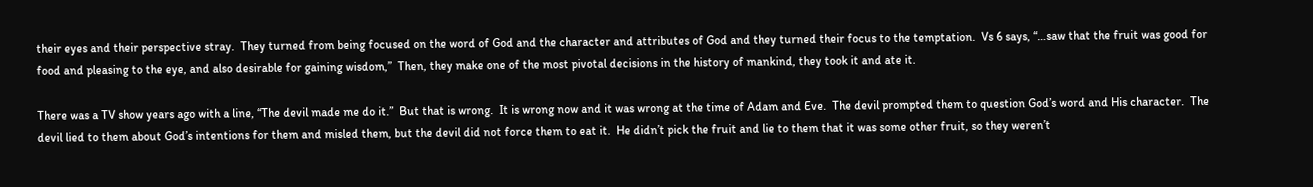their eyes and their perspective stray.  They turned from being focused on the word of God and the character and attributes of God and they turned their focus to the temptation.  Vs 6 says, “…saw that the fruit was good for food and pleasing to the eye, and also desirable for gaining wisdom,”  Then, they make one of the most pivotal decisions in the history of mankind, they took it and ate it.

There was a TV show years ago with a line, “The devil made me do it.”  But that is wrong.  It is wrong now and it was wrong at the time of Adam and Eve.  The devil prompted them to question God’s word and His character.  The devil lied to them about God’s intentions for them and misled them, but the devil did not force them to eat it.  He didn’t pick the fruit and lie to them that it was some other fruit, so they weren’t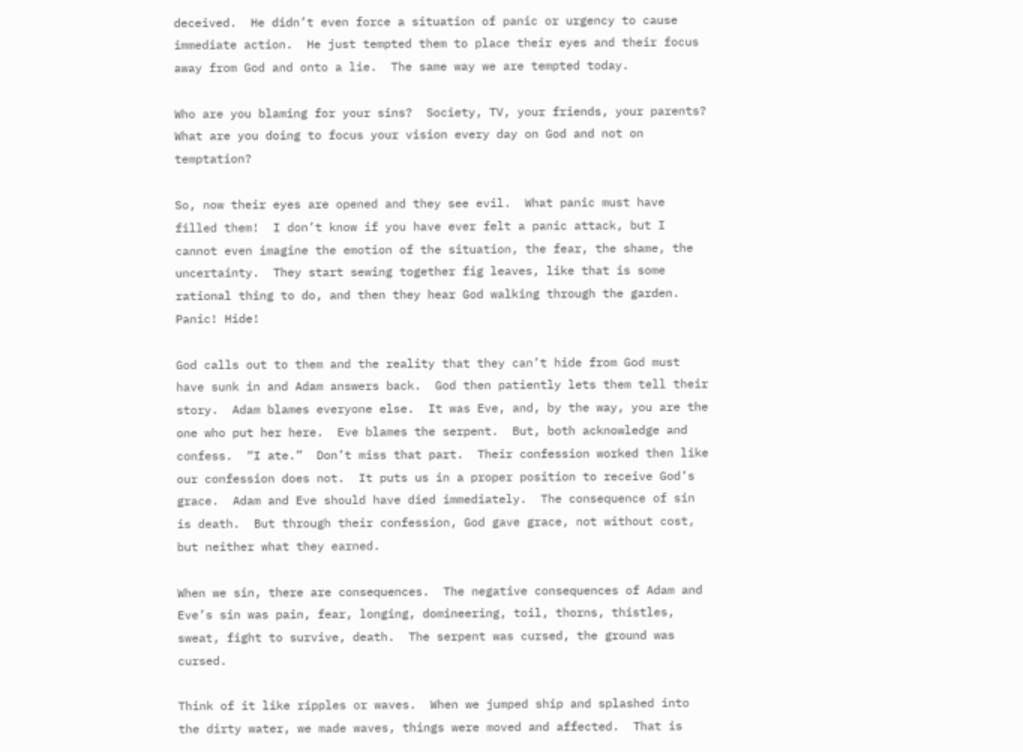deceived.  He didn’t even force a situation of panic or urgency to cause immediate action.  He just tempted them to place their eyes and their focus away from God and onto a lie.  The same way we are tempted today.

Who are you blaming for your sins?  Society, TV, your friends, your parents?  What are you doing to focus your vision every day on God and not on temptation?

So, now their eyes are opened and they see evil.  What panic must have filled them!  I don’t know if you have ever felt a panic attack, but I cannot even imagine the emotion of the situation, the fear, the shame, the uncertainty.  They start sewing together fig leaves, like that is some rational thing to do, and then they hear God walking through the garden.  Panic! Hide!

God calls out to them and the reality that they can’t hide from God must have sunk in and Adam answers back.  God then patiently lets them tell their story.  Adam blames everyone else.  It was Eve, and, by the way, you are the one who put her here.  Eve blames the serpent.  But, both acknowledge and confess.  “I ate.”  Don’t miss that part.  Their confession worked then like our confession does not.  It puts us in a proper position to receive God’s grace.  Adam and Eve should have died immediately.  The consequence of sin is death.  But through their confession, God gave grace, not without cost, but neither what they earned.

When we sin, there are consequences.  The negative consequences of Adam and Eve’s sin was pain, fear, longing, domineering, toil, thorns, thistles, sweat, fight to survive, death.  The serpent was cursed, the ground was cursed.

Think of it like ripples or waves.  When we jumped ship and splashed into the dirty water, we made waves, things were moved and affected.  That is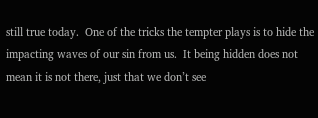still true today.  One of the tricks the tempter plays is to hide the impacting waves of our sin from us.  It being hidden does not mean it is not there, just that we don’t see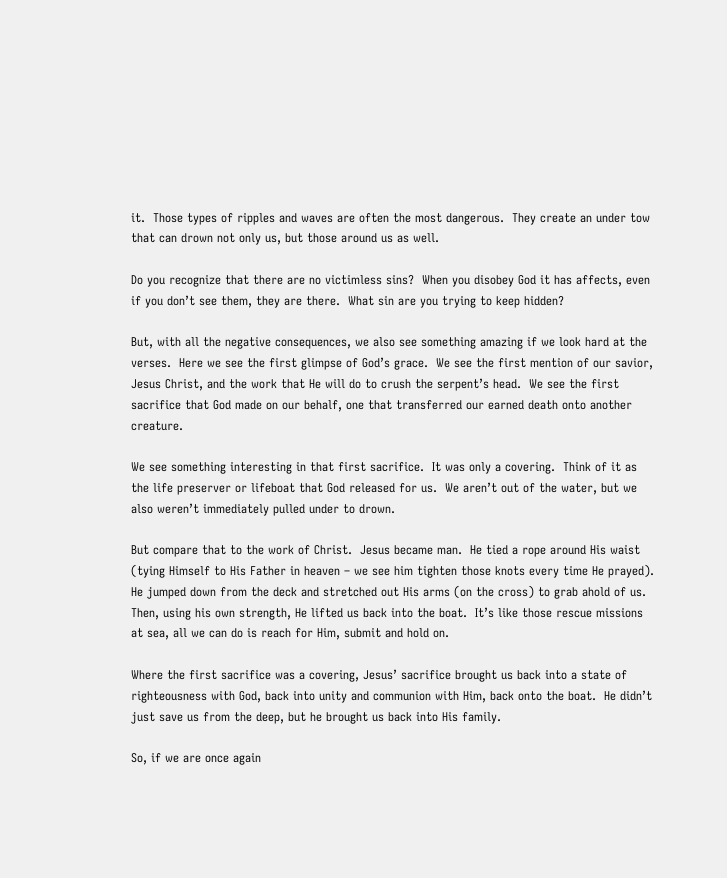it.  Those types of ripples and waves are often the most dangerous.  They create an under tow that can drown not only us, but those around us as well.

Do you recognize that there are no victimless sins?  When you disobey God it has affects, even if you don’t see them, they are there.  What sin are you trying to keep hidden?

But, with all the negative consequences, we also see something amazing if we look hard at the verses.  Here we see the first glimpse of God’s grace.  We see the first mention of our savior, Jesus Christ, and the work that He will do to crush the serpent’s head.  We see the first sacrifice that God made on our behalf, one that transferred our earned death onto another creature.

We see something interesting in that first sacrifice.  It was only a covering.  Think of it as the life preserver or lifeboat that God released for us.  We aren’t out of the water, but we also weren’t immediately pulled under to drown.

But compare that to the work of Christ.  Jesus became man.  He tied a rope around His waist (tying Himself to His Father in heaven – we see him tighten those knots every time He prayed).  He jumped down from the deck and stretched out His arms (on the cross) to grab ahold of us.  Then, using his own strength, He lifted us back into the boat.  It’s like those rescue missions at sea, all we can do is reach for Him, submit and hold on.

Where the first sacrifice was a covering, Jesus’ sacrifice brought us back into a state of righteousness with God, back into unity and communion with Him, back onto the boat.  He didn’t just save us from the deep, but he brought us back into His family.

So, if we are once again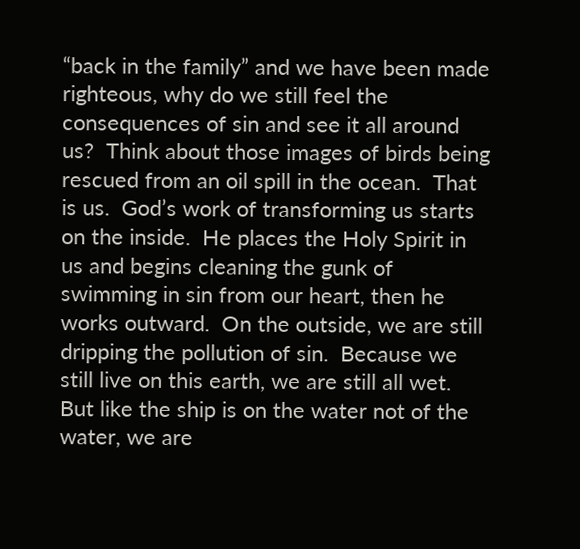“back in the family” and we have been made righteous, why do we still feel the consequences of sin and see it all around us?  Think about those images of birds being rescued from an oil spill in the ocean.  That is us.  God’s work of transforming us starts on the inside.  He places the Holy Spirit in us and begins cleaning the gunk of swimming in sin from our heart, then he works outward.  On the outside, we are still dripping the pollution of sin.  Because we still live on this earth, we are still all wet.  But like the ship is on the water not of the water, we are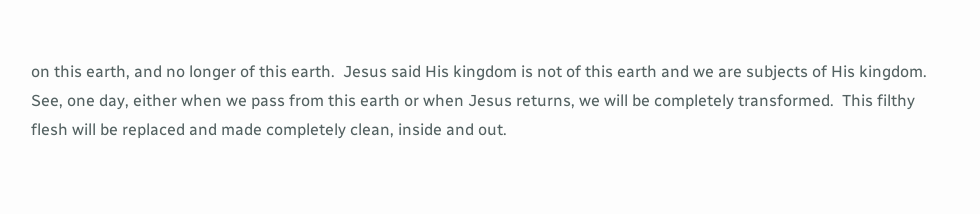on this earth, and no longer of this earth.  Jesus said His kingdom is not of this earth and we are subjects of His kingdom.  See, one day, either when we pass from this earth or when Jesus returns, we will be completely transformed.  This filthy flesh will be replaced and made completely clean, inside and out.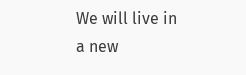We will live in a new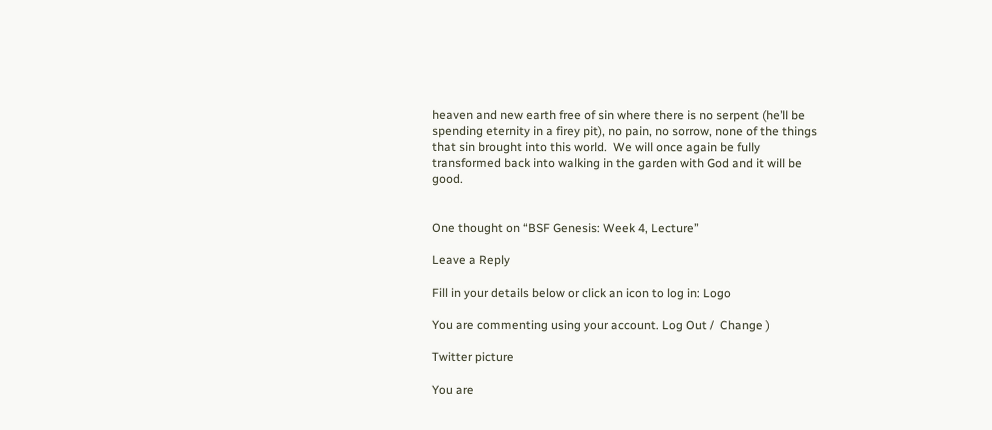heaven and new earth free of sin where there is no serpent (he’ll be spending eternity in a firey pit), no pain, no sorrow, none of the things that sin brought into this world.  We will once again be fully transformed back into walking in the garden with God and it will be good.


One thought on “BSF Genesis: Week 4, Lecture”

Leave a Reply

Fill in your details below or click an icon to log in: Logo

You are commenting using your account. Log Out /  Change )

Twitter picture

You are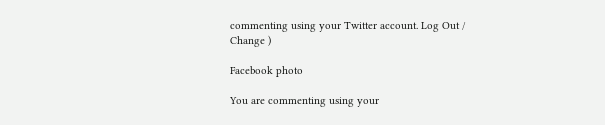commenting using your Twitter account. Log Out /  Change )

Facebook photo

You are commenting using your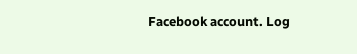Facebook account. Log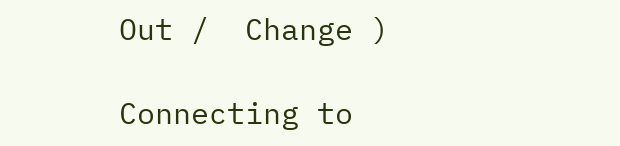Out /  Change )

Connecting to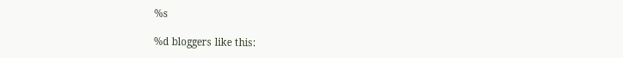%s

%d bloggers like this: